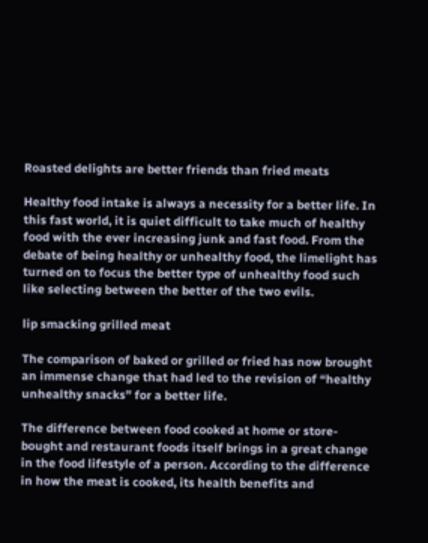Roasted delights are better friends than fried meats

Healthy food intake is always a necessity for a better life. In this fast world, it is quiet difficult to take much of healthy food with the ever increasing junk and fast food. From the debate of being healthy or unhealthy food, the limelight has turned on to focus the better type of unhealthy food such like selecting between the better of the two evils.

lip smacking grilled meat

The comparison of baked or grilled or fried has now brought an immense change that had led to the revision of “healthy unhealthy snacks” for a better life.

The difference between food cooked at home or store-bought and restaurant foods itself brings in a great change in the food lifestyle of a person. According to the difference in how the meat is cooked, its health benefits and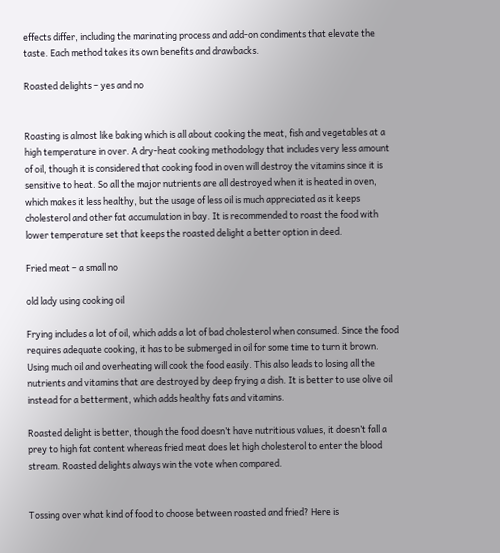effects differ, including the marinating process and add-on condiments that elevate the taste. Each method takes its own benefits and drawbacks.

Roasted delights – yes and no


Roasting is almost like baking which is all about cooking the meat, fish and vegetables at a high temperature in over. A dry-heat cooking methodology that includes very less amount of oil, though it is considered that cooking food in oven will destroy the vitamins since it is sensitive to heat. So all the major nutrients are all destroyed when it is heated in oven, which makes it less healthy, but the usage of less oil is much appreciated as it keeps cholesterol and other fat accumulation in bay. It is recommended to roast the food with lower temperature set that keeps the roasted delight a better option in deed.

Fried meat – a small no

old lady using cooking oil

Frying includes a lot of oil, which adds a lot of bad cholesterol when consumed. Since the food requires adequate cooking, it has to be submerged in oil for some time to turn it brown. Using much oil and overheating will cook the food easily. This also leads to losing all the nutrients and vitamins that are destroyed by deep frying a dish. It is better to use olive oil instead for a betterment, which adds healthy fats and vitamins.

Roasted delight is better, though the food doesn’t have nutritious values, it doesn’t fall a prey to high fat content whereas fried meat does let high cholesterol to enter the blood stream. Roasted delights always win the vote when compared.


Tossing over what kind of food to choose between roasted and fried? Here is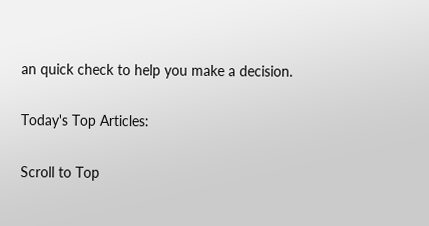an quick check to help you make a decision.

Today's Top Articles:

Scroll to Top